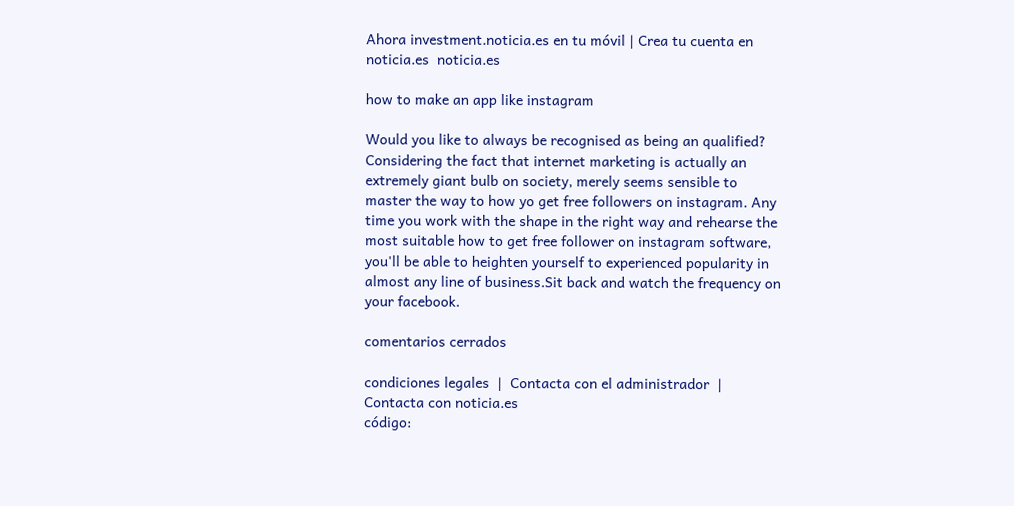Ahora investment.noticia.es en tu móvil | Crea tu cuenta en noticia.es  noticia.es

how to make an app like instagram

Would you like to always be recognised as being an qualified? Considering the fact that internet marketing is actually an extremely giant bulb on society, merely seems sensible to master the way to how yo get free followers on instagram. Any time you work with the shape in the right way and rehearse the most suitable how to get free follower on instagram software, you'll be able to heighten yourself to experienced popularity in almost any line of business.Sit back and watch the frequency on your facebook.

comentarios cerrados

condiciones legales  |  Contacta con el administrador  |  Contacta con noticia.es
código: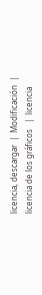licencia, descargar  |  Modificación  |  licencia de los gráficos   |  licencia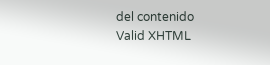del contenido
Valid XHTML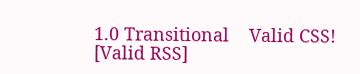1.0 Transitional    Valid CSS!   [Valid RSS]